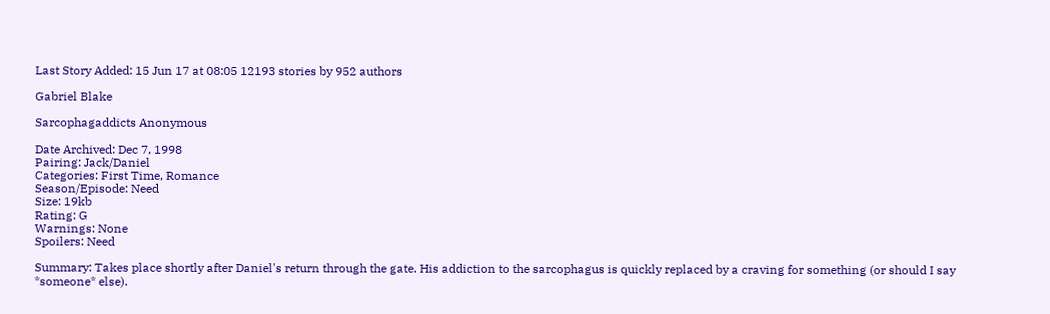Last Story Added: 15 Jun 17 at 08:05 12193 stories by 952 authors

Gabriel Blake

Sarcophagaddicts Anonymous

Date Archived: Dec 7, 1998
Pairing: Jack/Daniel
Categories: First Time, Romance
Season/Episode: Need
Size: 19kb
Rating: G
Warnings: None
Spoilers: Need

Summary: Takes place shortly after Daniel's return through the gate. His addiction to the sarcophagus is quickly replaced by a craving for something (or should I say *someone* else).